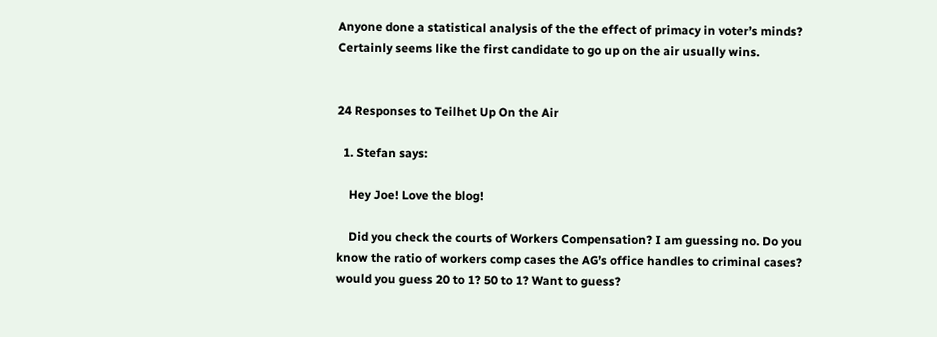Anyone done a statistical analysis of the the effect of primacy in voter’s minds? Certainly seems like the first candidate to go up on the air usually wins.


24 Responses to Teilhet Up On the Air

  1. Stefan says:

    Hey Joe! Love the blog!

    Did you check the courts of Workers Compensation? I am guessing no. Do you know the ratio of workers comp cases the AG’s office handles to criminal cases? would you guess 20 to 1? 50 to 1? Want to guess?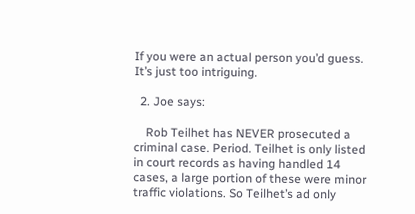If you were an actual person you’d guess. It’s just too intriguing.

  2. Joe says:

    Rob Teilhet has NEVER prosecuted a criminal case. Period. Teilhet is only listed in court records as having handled 14 cases, a large portion of these were minor traffic violations. So Teilhet’s ad only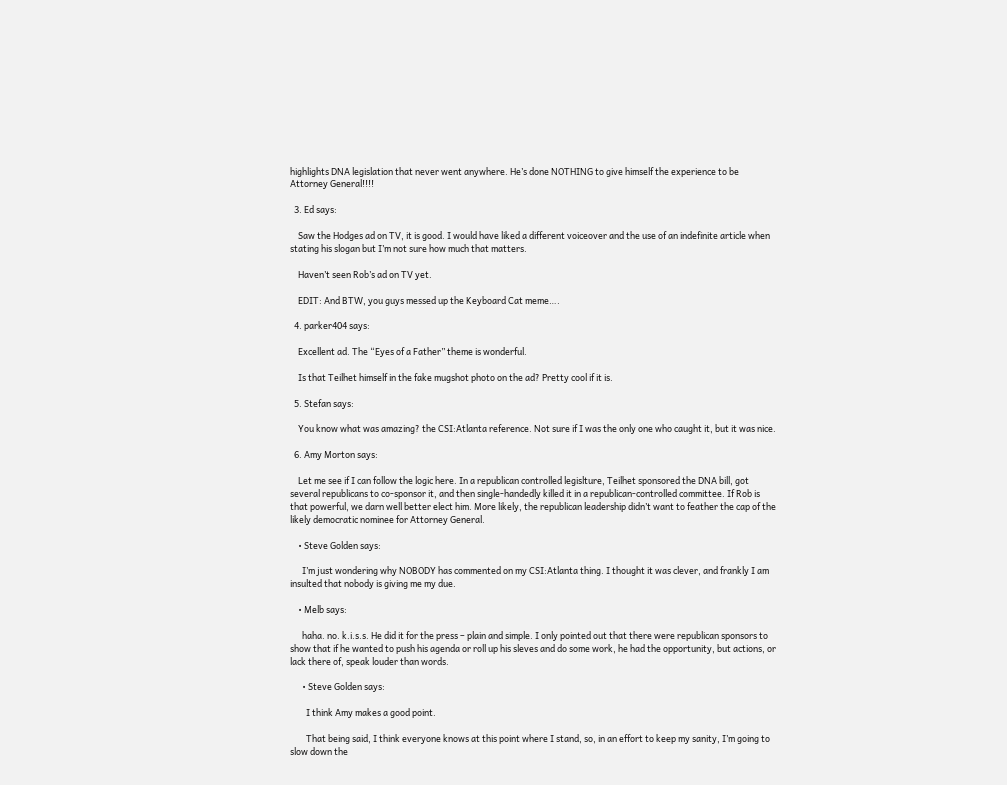highlights DNA legislation that never went anywhere. He’s done NOTHING to give himself the experience to be Attorney General!!!!

  3. Ed says:

    Saw the Hodges ad on TV, it is good. I would have liked a different voiceover and the use of an indefinite article when stating his slogan but I’m not sure how much that matters.

    Haven’t seen Rob’s ad on TV yet.

    EDIT: And BTW, you guys messed up the Keyboard Cat meme….

  4. parker404 says:

    Excellent ad. The “Eyes of a Father” theme is wonderful.

    Is that Teilhet himself in the fake mugshot photo on the ad? Pretty cool if it is.

  5. Stefan says:

    You know what was amazing? the CSI:Atlanta reference. Not sure if I was the only one who caught it, but it was nice.

  6. Amy Morton says:

    Let me see if I can follow the logic here. In a republican controlled legislture, Teilhet sponsored the DNA bill, got several republicans to co-sponsor it, and then single-handedly killed it in a republican-controlled committee. If Rob is that powerful, we darn well better elect him. More likely, the republican leadership didn’t want to feather the cap of the likely democratic nominee for Attorney General.

    • Steve Golden says:

      I’m just wondering why NOBODY has commented on my CSI:Atlanta thing. I thought it was clever, and frankly I am insulted that nobody is giving me my due.

    • Melb says:

      haha. no. k.i.s.s. He did it for the press – plain and simple. I only pointed out that there were republican sponsors to show that if he wanted to push his agenda or roll up his sleves and do some work, he had the opportunity, but actions, or lack there of, speak louder than words.

      • Steve Golden says:

        I think Amy makes a good point.

        That being said, I think everyone knows at this point where I stand, so, in an effort to keep my sanity, I’m going to slow down the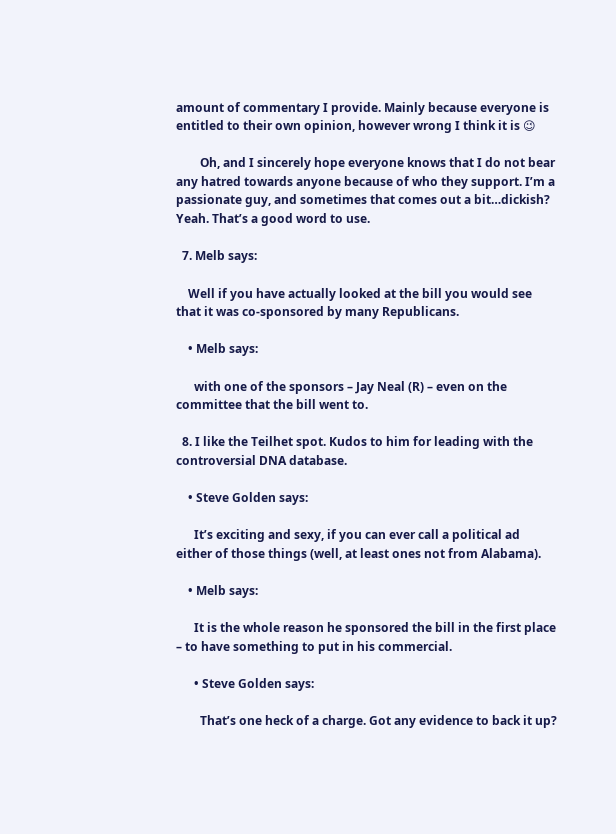amount of commentary I provide. Mainly because everyone is entitled to their own opinion, however wrong I think it is 😉

        Oh, and I sincerely hope everyone knows that I do not bear any hatred towards anyone because of who they support. I’m a passionate guy, and sometimes that comes out a bit…dickish? Yeah. That’s a good word to use.

  7. Melb says:

    Well if you have actually looked at the bill you would see that it was co-sponsored by many Republicans.

    • Melb says:

      with one of the sponsors – Jay Neal (R) – even on the committee that the bill went to.

  8. I like the Teilhet spot. Kudos to him for leading with the controversial DNA database.

    • Steve Golden says:

      It’s exciting and sexy, if you can ever call a political ad either of those things (well, at least ones not from Alabama).

    • Melb says:

      It is the whole reason he sponsored the bill in the first place – to have something to put in his commercial.

      • Steve Golden says:

        That’s one heck of a charge. Got any evidence to back it up?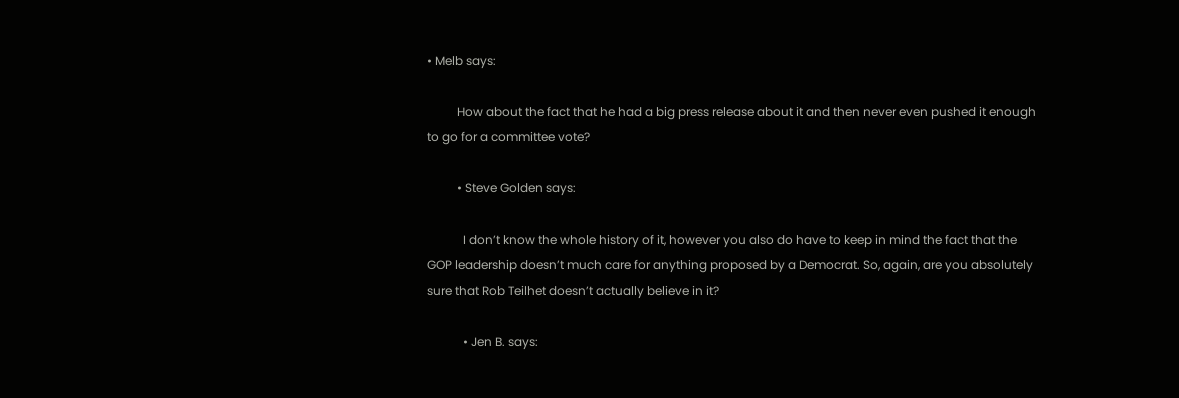• Melb says:

          How about the fact that he had a big press release about it and then never even pushed it enough to go for a committee vote?

          • Steve Golden says:

            I don’t know the whole history of it, however you also do have to keep in mind the fact that the GOP leadership doesn’t much care for anything proposed by a Democrat. So, again, are you absolutely sure that Rob Teilhet doesn’t actually believe in it?

            • Jen B. says: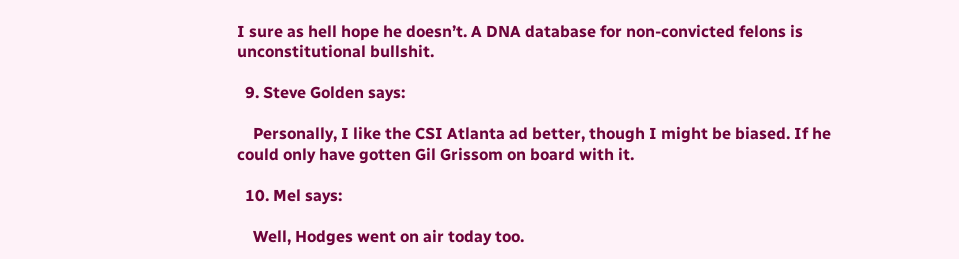I sure as hell hope he doesn’t. A DNA database for non-convicted felons is unconstitutional bullshit.

  9. Steve Golden says:

    Personally, I like the CSI Atlanta ad better, though I might be biased. If he could only have gotten Gil Grissom on board with it.

  10. Mel says:

    Well, Hodges went on air today too.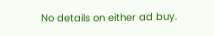No details on either ad buy.